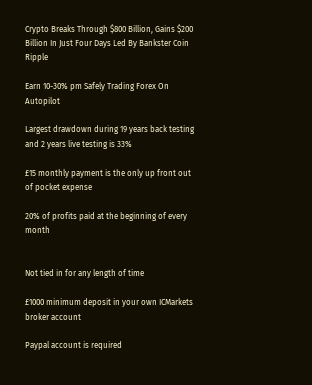Crypto Breaks Through $800 Billion, Gains $200 Billion In Just Four Days Led By Bankster Coin Ripple

Earn 10-30% pm Safely Trading Forex On Autopilot

Largest drawdown during 19 years back testing and 2 years live testing is 33%

£15 monthly payment is the only up front out of pocket expense

20% of profits paid at the beginning of every month


Not tied in for any length of time

£1000 minimum deposit in your own ICMarkets broker account

Paypal account is required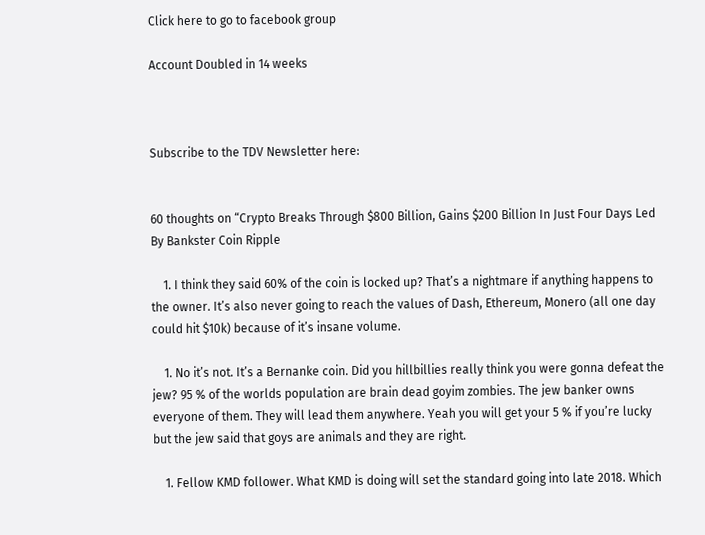Click here to go to facebook group

Account Doubled in 14 weeks



Subscribe to the TDV Newsletter here:


60 thoughts on “Crypto Breaks Through $800 Billion, Gains $200 Billion In Just Four Days Led By Bankster Coin Ripple

    1. I think they said 60% of the coin is locked up? That’s a nightmare if anything happens to the owner. It’s also never going to reach the values of Dash, Ethereum, Monero (all one day could hit $10k) because of it’s insane volume.

    1. No it’s not. It’s a Bernanke coin. Did you hillbillies really think you were gonna defeat the jew? 95 % of the worlds population are brain dead goyim zombies. The jew banker owns everyone of them. They will lead them anywhere. Yeah you will get your 5 % if you’re lucky but the jew said that goys are animals and they are right.

    1. Fellow KMD follower. What KMD is doing will set the standard going into late 2018. Which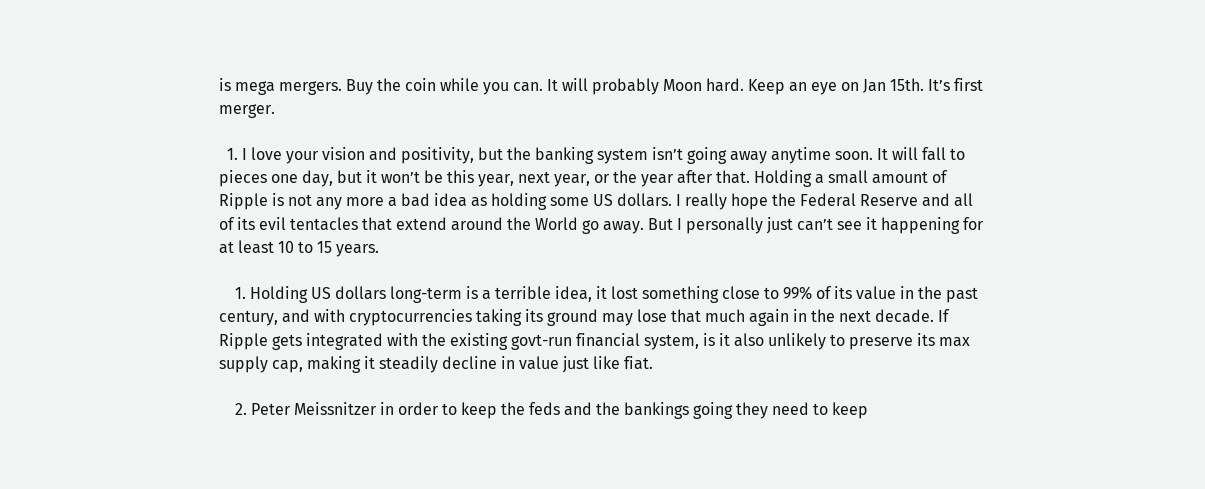is mega mergers. Buy the coin while you can. It will probably Moon hard. Keep an eye on Jan 15th. It’s first merger.

  1. I love your vision and positivity, but the banking system isn’t going away anytime soon. It will fall to pieces one day, but it won’t be this year, next year, or the year after that. Holding a small amount of Ripple is not any more a bad idea as holding some US dollars. I really hope the Federal Reserve and all of its evil tentacles that extend around the World go away. But I personally just can’t see it happening for at least 10 to 15 years.

    1. Holding US dollars long-term is a terrible idea, it lost something close to 99% of its value in the past century, and with cryptocurrencies taking its ground may lose that much again in the next decade. If Ripple gets integrated with the existing govt-run financial system, is it also unlikely to preserve its max supply cap, making it steadily decline in value just like fiat.

    2. Peter Meissnitzer in order to keep the feds and the bankings going they need to keep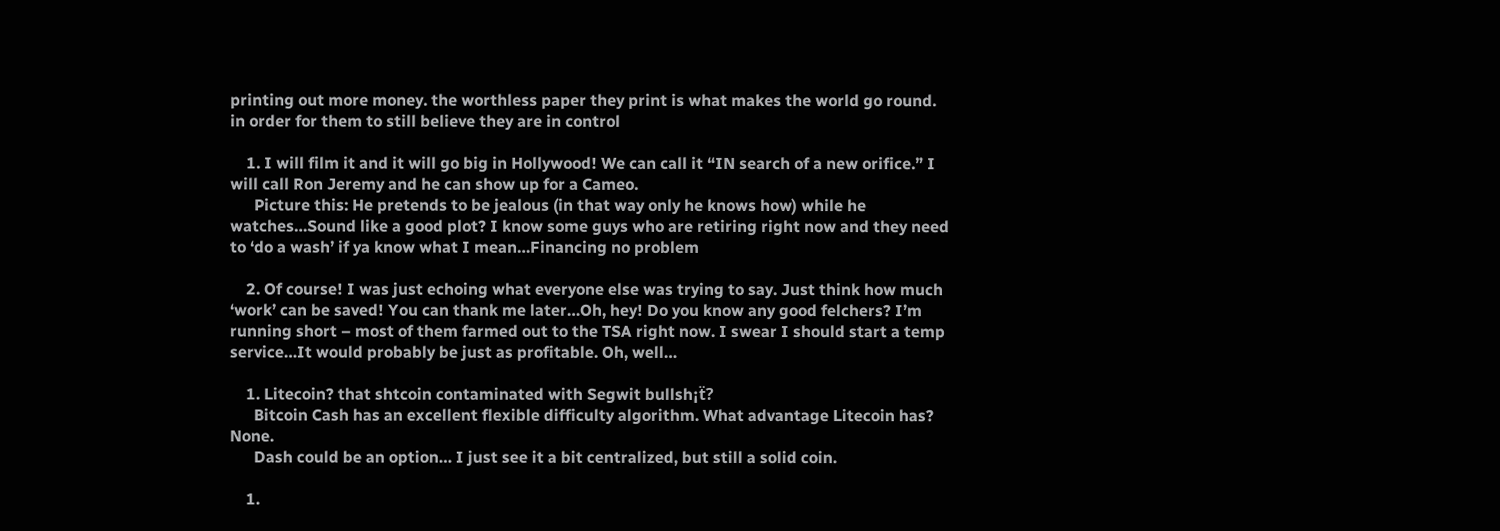printing out more money. the worthless paper they print is what makes the world go round. in order for them to still believe they are in control

    1. I will film it and it will go big in Hollywood! We can call it “IN search of a new orifice.” I will call Ron Jeremy and he can show up for a Cameo.
      Picture this: He pretends to be jealous (in that way only he knows how) while he watches…Sound like a good plot? I know some guys who are retiring right now and they need to ‘do a wash’ if ya know what I mean…Financing no problem

    2. Of course! I was just echoing what everyone else was trying to say. Just think how much ‘work’ can be saved! You can thank me later…Oh, hey! Do you know any good felchers? I’m running short – most of them farmed out to the TSA right now. I swear I should start a temp service…It would probably be just as profitable. Oh, well…

    1. Litecoin? that shtcoin contaminated with Segwit bullsh¡ẗ?
      Bitcoin Cash has an excellent flexible difficulty algorithm. What advantage Litecoin has? None.
      Dash could be an option… I just see it a bit centralized, but still a solid coin.

    1.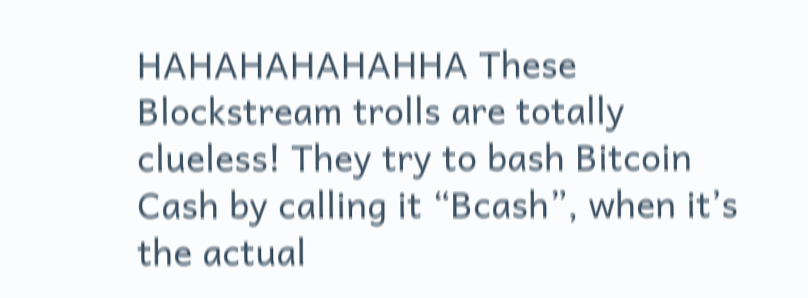HAHAHAHAHAHHA These Blockstream trolls are totally clueless! They try to bash Bitcoin Cash by calling it “Bcash”, when it’s the actual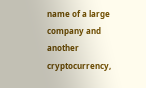name of a large company and another cryptocurrency,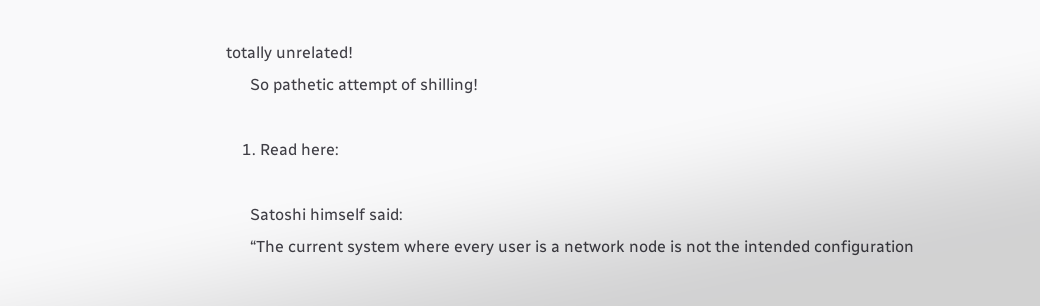totally unrelated!
      So pathetic attempt of shilling!

    1. Read here:

      Satoshi himself said:
      “The current system where every user is a network node is not the intended configuration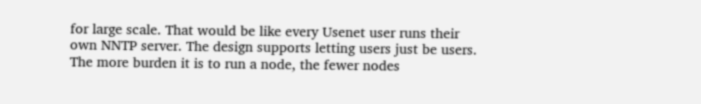for large scale. That would be like every Usenet user runs their own NNTP server. The design supports letting users just be users. The more burden it is to run a node, the fewer nodes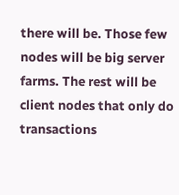there will be. Those few nodes will be big server farms. The rest will be client nodes that only do transactions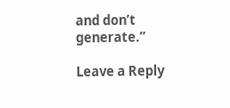and don’t generate.”

Leave a Reply